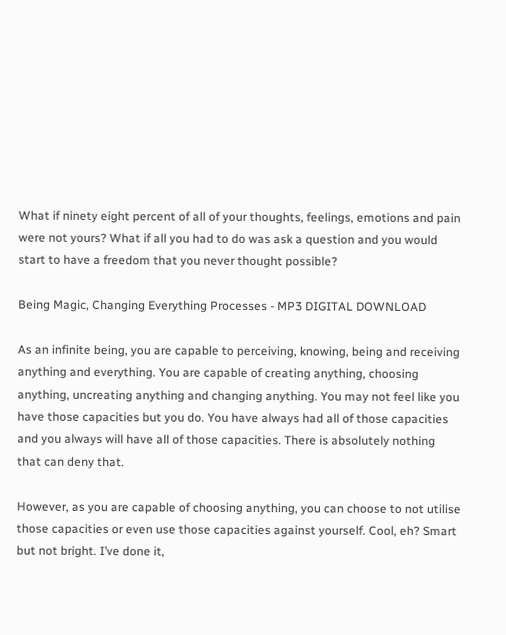What if ninety eight percent of all of your thoughts, feelings, emotions and pain were not yours? What if all you had to do was ask a question and you would start to have a freedom that you never thought possible?

Being Magic, Changing Everything Processes - MP3 DIGITAL DOWNLOAD

As an infinite being, you are capable to perceiving, knowing, being and receiving anything and everything. You are capable of creating anything, choosing anything, uncreating anything and changing anything. You may not feel like you have those capacities but you do. You have always had all of those capacities and you always will have all of those capacities. There is absolutely nothing that can deny that.

However, as you are capable of choosing anything, you can choose to not utilise those capacities or even use those capacities against yourself. Cool, eh? Smart but not bright. I’ve done it,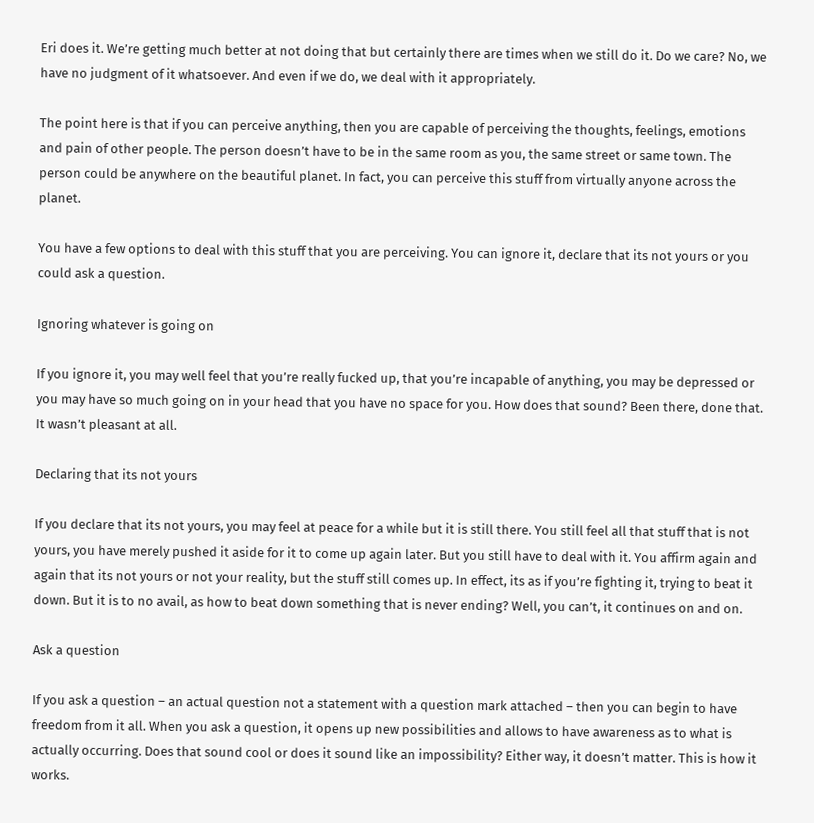Eri does it. We’re getting much better at not doing that but certainly there are times when we still do it. Do we care? No, we have no judgment of it whatsoever. And even if we do, we deal with it appropriately.

The point here is that if you can perceive anything, then you are capable of perceiving the thoughts, feelings, emotions and pain of other people. The person doesn’t have to be in the same room as you, the same street or same town. The person could be anywhere on the beautiful planet. In fact, you can perceive this stuff from virtually anyone across the planet.

You have a few options to deal with this stuff that you are perceiving. You can ignore it, declare that its not yours or you could ask a question.

Ignoring whatever is going on

If you ignore it, you may well feel that you’re really fucked up, that you’re incapable of anything, you may be depressed or you may have so much going on in your head that you have no space for you. How does that sound? Been there, done that. It wasn’t pleasant at all.

Declaring that its not yours

If you declare that its not yours, you may feel at peace for a while but it is still there. You still feel all that stuff that is not yours, you have merely pushed it aside for it to come up again later. But you still have to deal with it. You affirm again and again that its not yours or not your reality, but the stuff still comes up. In effect, its as if you’re fighting it, trying to beat it down. But it is to no avail, as how to beat down something that is never ending? Well, you can’t, it continues on and on.

Ask a question

If you ask a question – an actual question not a statement with a question mark attached – then you can begin to have freedom from it all. When you ask a question, it opens up new possibilities and allows to have awareness as to what is actually occurring. Does that sound cool or does it sound like an impossibility? Either way, it doesn’t matter. This is how it works.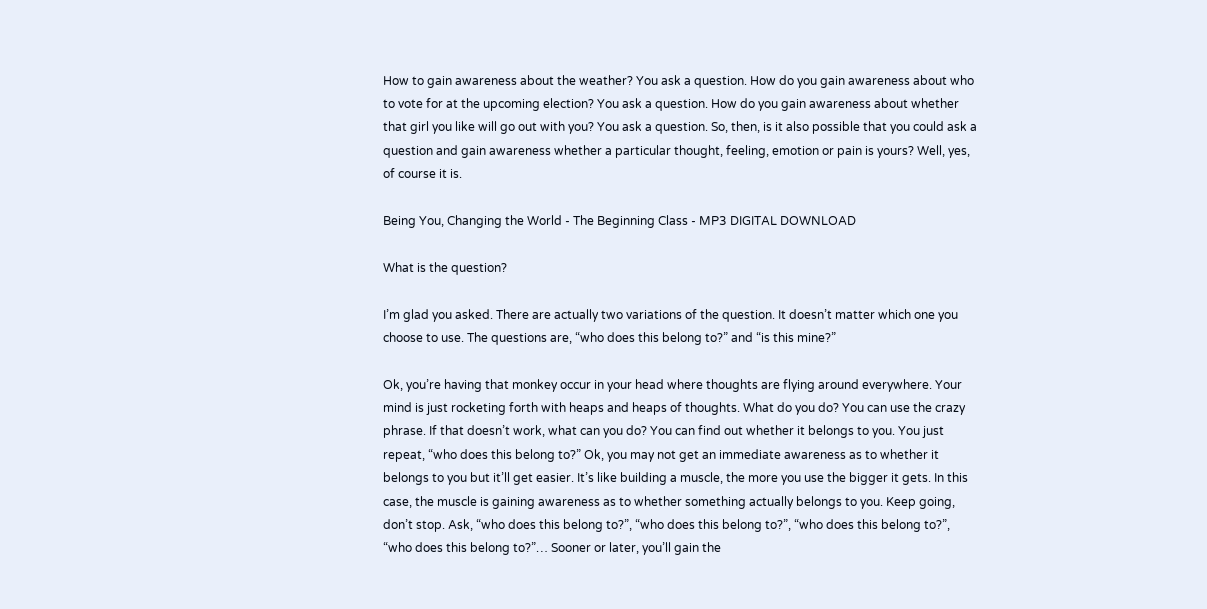How to gain awareness about the weather? You ask a question. How do you gain awareness about who to vote for at the upcoming election? You ask a question. How do you gain awareness about whether that girl you like will go out with you? You ask a question. So, then, is it also possible that you could ask a question and gain awareness whether a particular thought, feeling, emotion or pain is yours? Well, yes, of course it is.

Being You, Changing the World - The Beginning Class - MP3 DIGITAL DOWNLOAD

What is the question?

I’m glad you asked. There are actually two variations of the question. It doesn’t matter which one you choose to use. The questions are, “who does this belong to?” and “is this mine?”

Ok, you’re having that monkey occur in your head where thoughts are flying around everywhere. Your mind is just rocketing forth with heaps and heaps of thoughts. What do you do? You can use the crazy phrase. If that doesn’t work, what can you do? You can find out whether it belongs to you. You just repeat, “who does this belong to?” Ok, you may not get an immediate awareness as to whether it belongs to you but it’ll get easier. It’s like building a muscle, the more you use the bigger it gets. In this case, the muscle is gaining awareness as to whether something actually belongs to you. Keep going, don’t stop. Ask, “who does this belong to?”, “who does this belong to?”, “who does this belong to?”, “who does this belong to?”… Sooner or later, you’ll gain the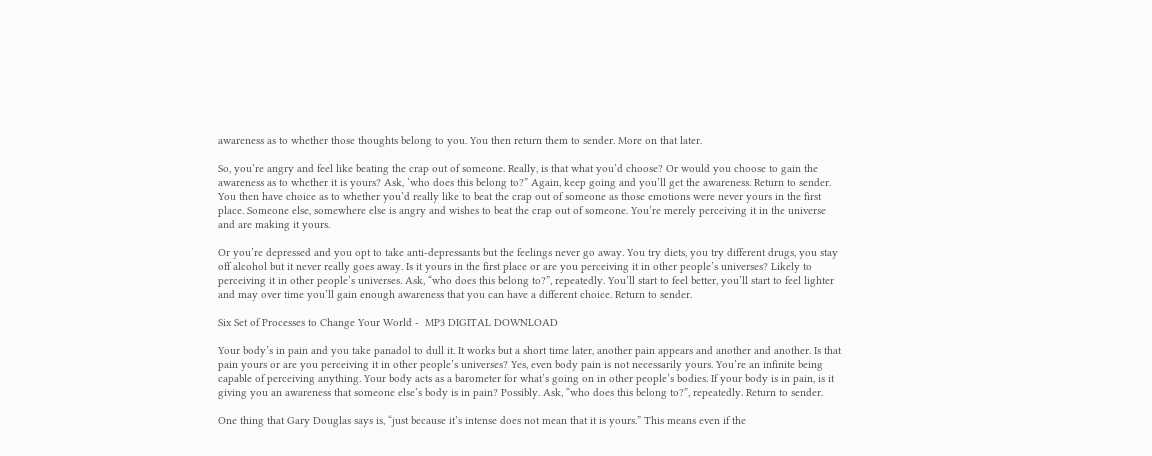awareness as to whether those thoughts belong to you. You then return them to sender. More on that later.

So, you’re angry and feel like beating the crap out of someone. Really, is that what you’d choose? Or would you choose to gain the awareness as to whether it is yours? Ask, ‘who does this belong to?” Again, keep going and you’ll get the awareness. Return to sender. You then have choice as to whether you’d really like to beat the crap out of someone as those emotions were never yours in the first place. Someone else, somewhere else is angry and wishes to beat the crap out of someone. You’re merely perceiving it in the universe and are making it yours.

Or you’re depressed and you opt to take anti-depressants but the feelings never go away. You try diets, you try different drugs, you stay off alcohol but it never really goes away. Is it yours in the first place or are you perceiving it in other people’s universes? Likely to perceiving it in other people’s universes. Ask, “who does this belong to?”, repeatedly. You’ll start to feel better, you’ll start to feel lighter and may over time you’ll gain enough awareness that you can have a different choice. Return to sender.

Six Set of Processes to Change Your World -  MP3 DIGITAL DOWNLOAD

Your body’s in pain and you take panadol to dull it. It works but a short time later, another pain appears and another and another. Is that pain yours or are you perceiving it in other people’s universes? Yes, even body pain is not necessarily yours. You’re an infinite being capable of perceiving anything. Your body acts as a barometer for what’s going on in other people’s bodies. If your body is in pain, is it giving you an awareness that someone else’s body is in pain? Possibly. Ask, “who does this belong to?”, repeatedly. Return to sender.

One thing that Gary Douglas says is, “just because it’s intense does not mean that it is yours.” This means even if the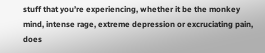stuff that you’re experiencing, whether it be the monkey mind, intense rage, extreme depression or excruciating pain, does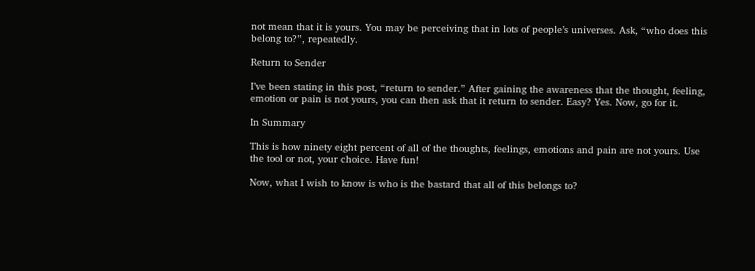not mean that it is yours. You may be perceiving that in lots of people’s universes. Ask, “who does this belong to?”, repeatedly.

Return to Sender

I’ve been stating in this post, “return to sender.” After gaining the awareness that the thought, feeling, emotion or pain is not yours, you can then ask that it return to sender. Easy? Yes. Now, go for it.

In Summary

This is how ninety eight percent of all of the thoughts, feelings, emotions and pain are not yours. Use the tool or not, your choice. Have fun!

Now, what I wish to know is who is the bastard that all of this belongs to?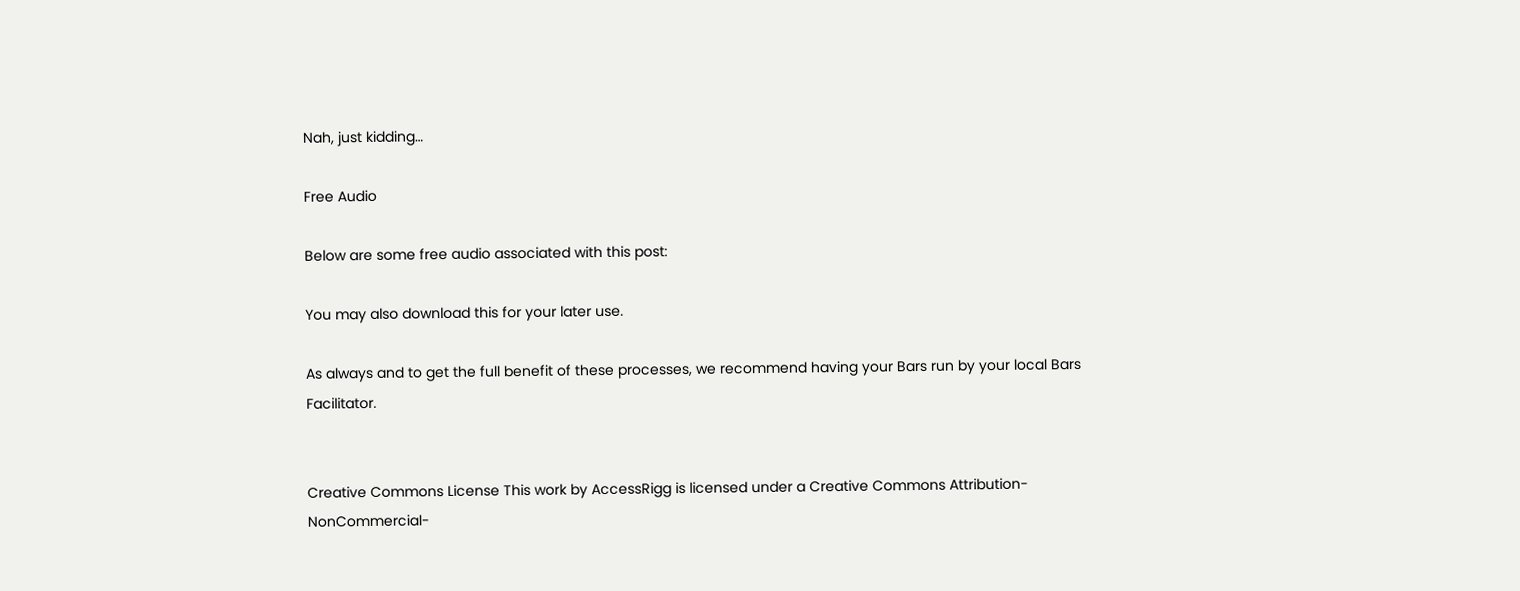Nah, just kidding…

Free Audio

Below are some free audio associated with this post:

You may also download this for your later use.

As always and to get the full benefit of these processes, we recommend having your Bars run by your local Bars Facilitator.


Creative Commons License This work by AccessRigg is licensed under a Creative Commons Attribution-NonCommercial-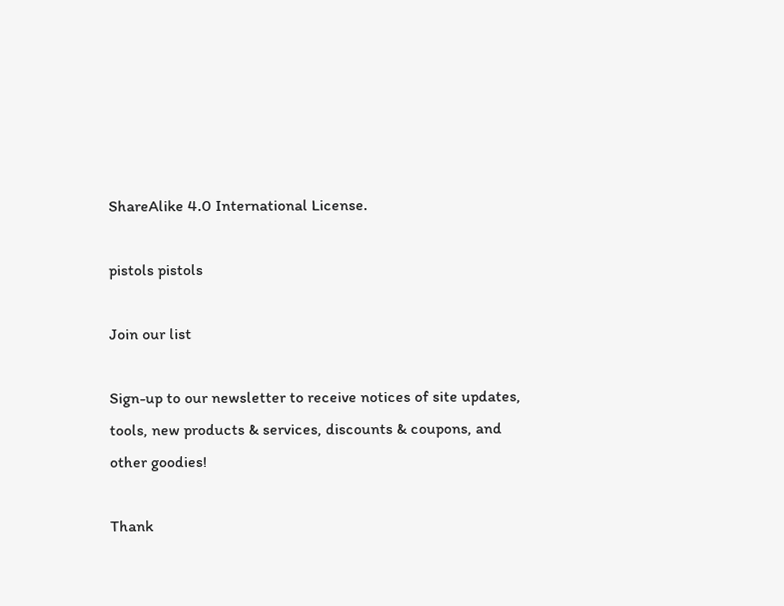ShareAlike 4.0 International License.

pistols pistols

Join our list

Sign-up to our newsletter to receive notices of site updates, tools, new products & services, discounts & coupons, and other goodies!

Thank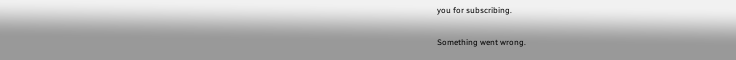you for subscribing.

Something went wrong.